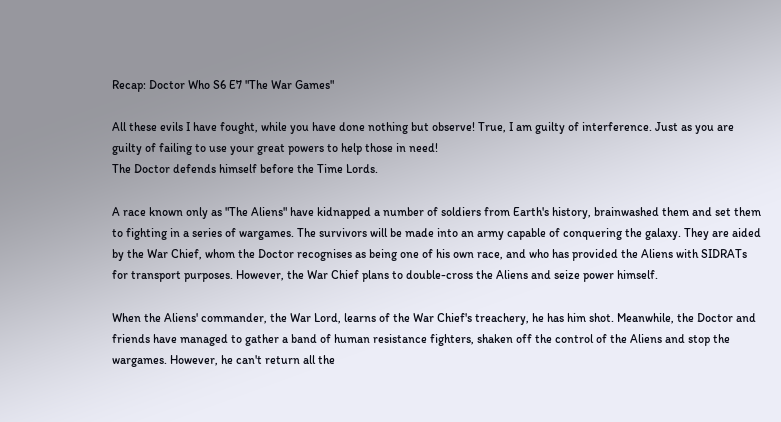Recap: Doctor Who S6 E7 "The War Games"

All these evils I have fought, while you have done nothing but observe! True, I am guilty of interference. Just as you are guilty of failing to use your great powers to help those in need!
The Doctor defends himself before the Time Lords.

A race known only as "The Aliens" have kidnapped a number of soldiers from Earth's history, brainwashed them and set them to fighting in a series of wargames. The survivors will be made into an army capable of conquering the galaxy. They are aided by the War Chief, whom the Doctor recognises as being one of his own race, and who has provided the Aliens with SIDRATs for transport purposes. However, the War Chief plans to double-cross the Aliens and seize power himself.

When the Aliens' commander, the War Lord, learns of the War Chief's treachery, he has him shot. Meanwhile, the Doctor and friends have managed to gather a band of human resistance fighters, shaken off the control of the Aliens and stop the wargames. However, he can't return all the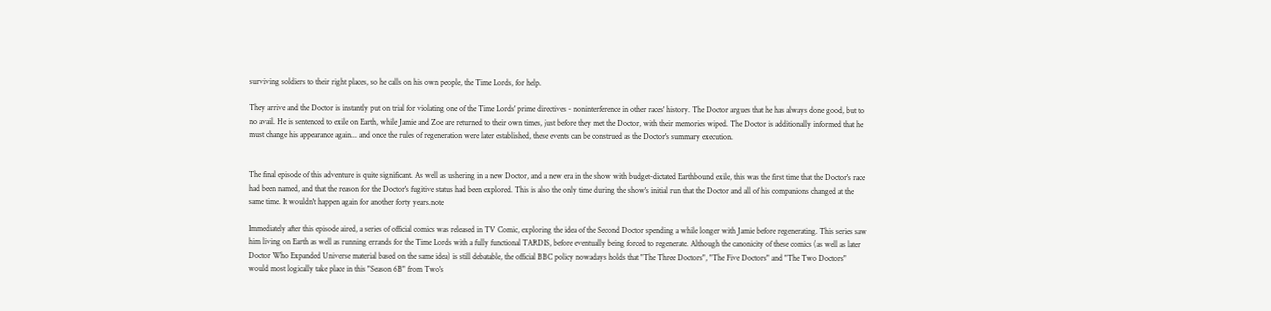surviving soldiers to their right places, so he calls on his own people, the Time Lords, for help.

They arrive and the Doctor is instantly put on trial for violating one of the Time Lords' prime directives - noninterference in other races' history. The Doctor argues that he has always done good, but to no avail. He is sentenced to exile on Earth, while Jamie and Zoe are returned to their own times, just before they met the Doctor, with their memories wiped. The Doctor is additionally informed that he must change his appearance again... and once the rules of regeneration were later established, these events can be construed as the Doctor's summary execution.


The final episode of this adventure is quite significant. As well as ushering in a new Doctor, and a new era in the show with budget-dictated Earthbound exile, this was the first time that the Doctor's race had been named, and that the reason for the Doctor's fugitive status had been explored. This is also the only time during the show's initial run that the Doctor and all of his companions changed at the same time. It wouldn't happen again for another forty years.note

Immediately after this episode aired, a series of official comics was released in TV Comic, exploring the idea of the Second Doctor spending a while longer with Jamie before regenerating. This series saw him living on Earth as well as running errands for the Time Lords with a fully functional TARDIS, before eventually being forced to regenerate. Although the canonicity of these comics (as well as later Doctor Who Expanded Universe material based on the same idea) is still debatable, the official BBC policy nowadays holds that "The Three Doctors", "The Five Doctors" and "The Two Doctors" would most logically take place in this "Season 6B" from Two's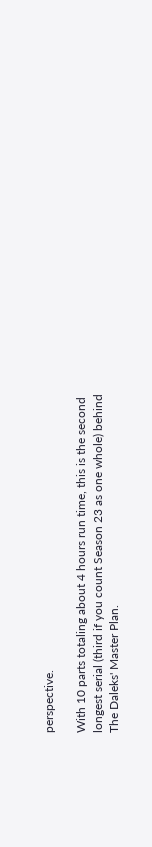perspective.

With 10 parts totaling about 4 hours run time, this is the second longest serial (third if you count Season 23 as one whole) behind The Daleks' Master Plan.